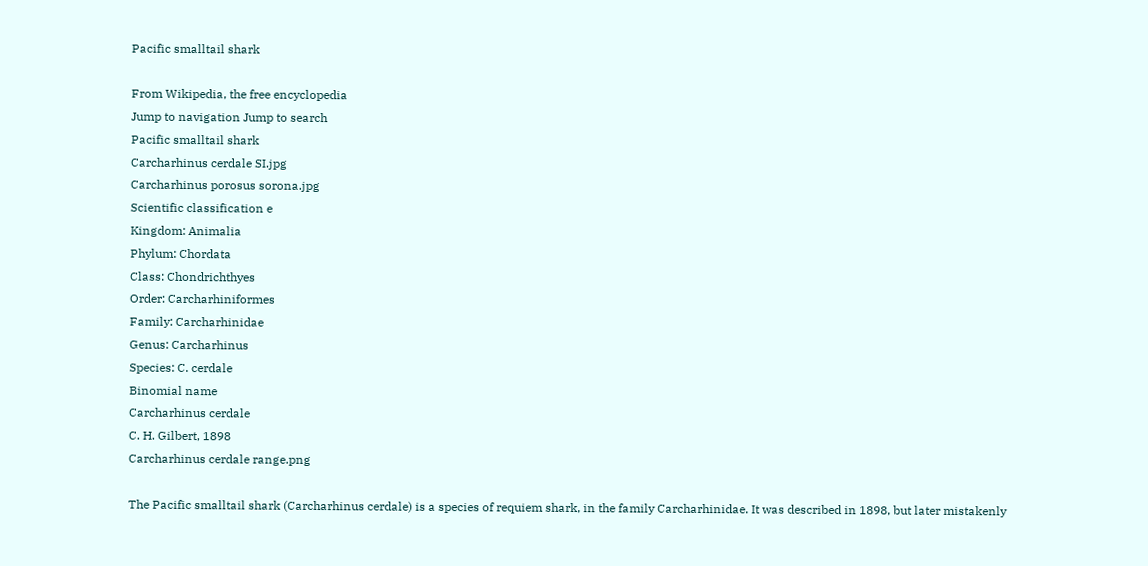Pacific smalltail shark

From Wikipedia, the free encyclopedia
Jump to navigation Jump to search
Pacific smalltail shark
Carcharhinus cerdale SI.jpg
Carcharhinus porosus sorona.jpg
Scientific classification e
Kingdom: Animalia
Phylum: Chordata
Class: Chondrichthyes
Order: Carcharhiniformes
Family: Carcharhinidae
Genus: Carcharhinus
Species: C. cerdale
Binomial name
Carcharhinus cerdale
C. H. Gilbert, 1898
Carcharhinus cerdale range.png

The Pacific smalltail shark (Carcharhinus cerdale) is a species of requiem shark, in the family Carcharhinidae. It was described in 1898, but later mistakenly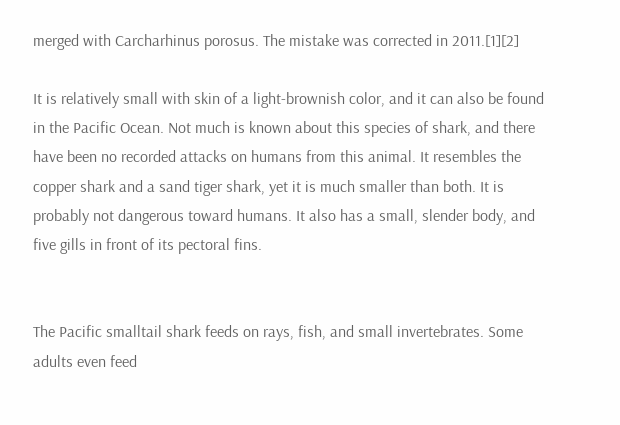merged with Carcharhinus porosus. The mistake was corrected in 2011.[1][2]

It is relatively small with skin of a light-brownish color, and it can also be found in the Pacific Ocean. Not much is known about this species of shark, and there have been no recorded attacks on humans from this animal. It resembles the copper shark and a sand tiger shark, yet it is much smaller than both. It is probably not dangerous toward humans. It also has a small, slender body, and five gills in front of its pectoral fins.


The Pacific smalltail shark feeds on rays, fish, and small invertebrates. Some adults even feed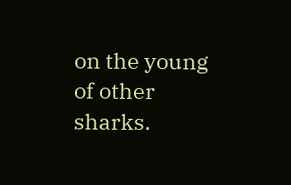on the young of other sharks.